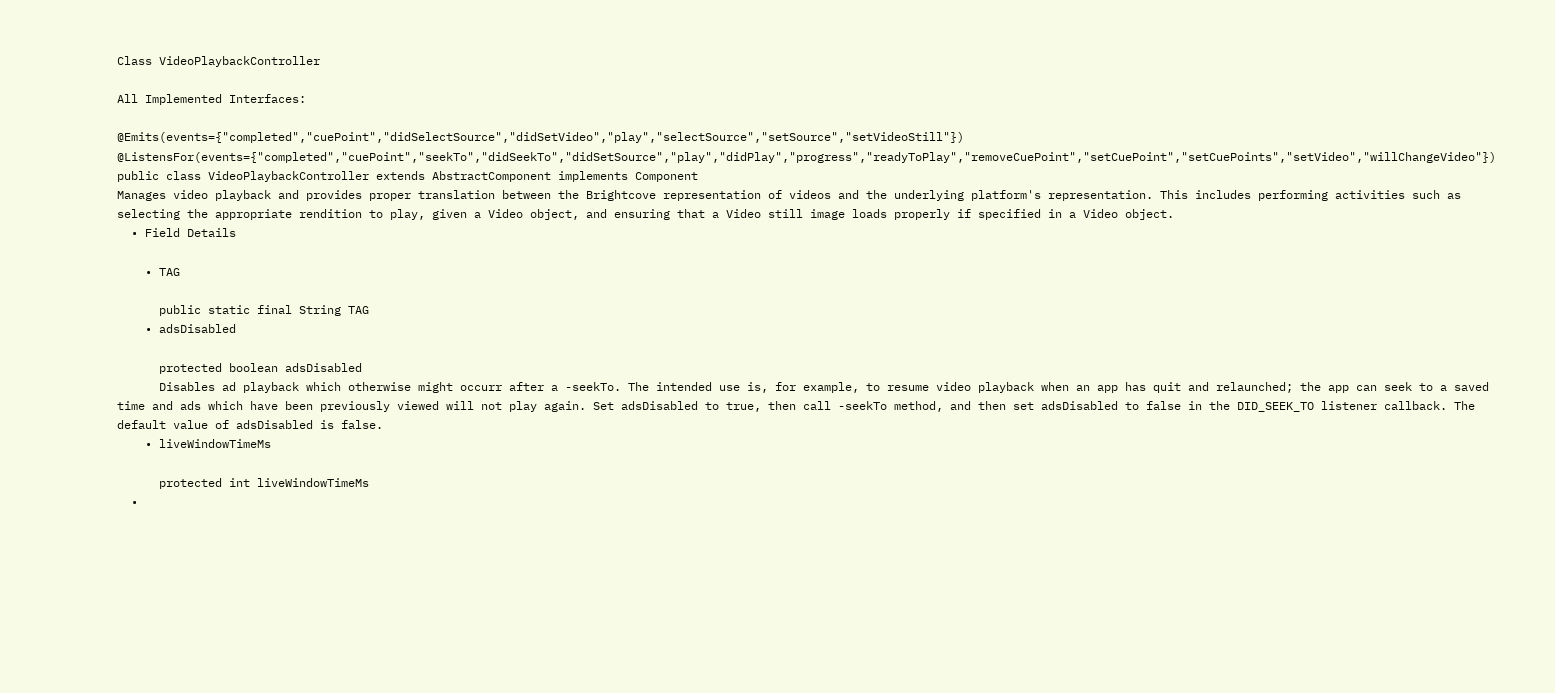Class VideoPlaybackController

All Implemented Interfaces:

@Emits(events={"completed","cuePoint","didSelectSource","didSetVideo","play","selectSource","setSource","setVideoStill"}) @ListensFor(events={"completed","cuePoint","seekTo","didSeekTo","didSetSource","play","didPlay","progress","readyToPlay","removeCuePoint","setCuePoint","setCuePoints","setVideo","willChangeVideo"}) public class VideoPlaybackController extends AbstractComponent implements Component
Manages video playback and provides proper translation between the Brightcove representation of videos and the underlying platform's representation. This includes performing activities such as selecting the appropriate rendition to play, given a Video object, and ensuring that a Video still image loads properly if specified in a Video object.
  • Field Details

    • TAG

      public static final String TAG
    • adsDisabled

      protected boolean adsDisabled
      Disables ad playback which otherwise might occurr after a -seekTo. The intended use is, for example, to resume video playback when an app has quit and relaunched; the app can seek to a saved time and ads which have been previously viewed will not play again. Set adsDisabled to true, then call -seekTo method, and then set adsDisabled to false in the DID_SEEK_TO listener callback. The default value of adsDisabled is false.
    • liveWindowTimeMs

      protected int liveWindowTimeMs
  •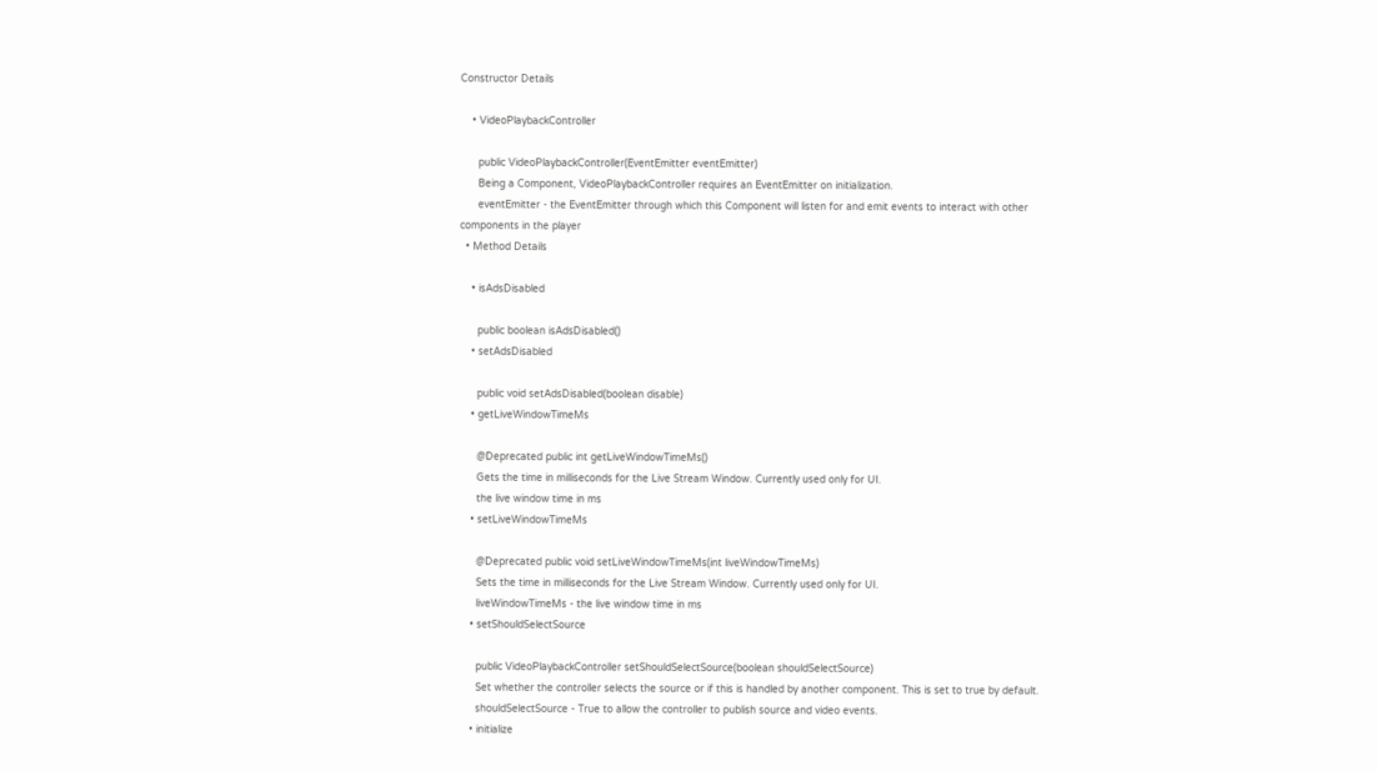Constructor Details

    • VideoPlaybackController

      public VideoPlaybackController(EventEmitter eventEmitter)
      Being a Component, VideoPlaybackController requires an EventEmitter on initialization.
      eventEmitter - the EventEmitter through which this Component will listen for and emit events to interact with other components in the player
  • Method Details

    • isAdsDisabled

      public boolean isAdsDisabled()
    • setAdsDisabled

      public void setAdsDisabled(boolean disable)
    • getLiveWindowTimeMs

      @Deprecated public int getLiveWindowTimeMs()
      Gets the time in milliseconds for the Live Stream Window. Currently used only for UI.
      the live window time in ms
    • setLiveWindowTimeMs

      @Deprecated public void setLiveWindowTimeMs(int liveWindowTimeMs)
      Sets the time in milliseconds for the Live Stream Window. Currently used only for UI.
      liveWindowTimeMs - the live window time in ms
    • setShouldSelectSource

      public VideoPlaybackController setShouldSelectSource(boolean shouldSelectSource)
      Set whether the controller selects the source or if this is handled by another component. This is set to true by default.
      shouldSelectSource - True to allow the controller to publish source and video events.
    • initialize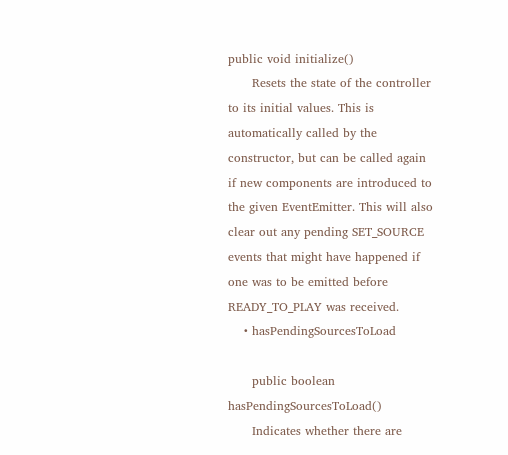public void initialize()
      Resets the state of the controller to its initial values. This is automatically called by the constructor, but can be called again if new components are introduced to the given EventEmitter. This will also clear out any pending SET_SOURCE events that might have happened if one was to be emitted before READY_TO_PLAY was received.
    • hasPendingSourcesToLoad

      public boolean hasPendingSourcesToLoad()
      Indicates whether there are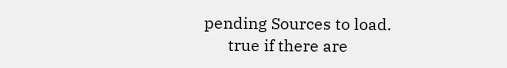pending Sources to load.
      true if there are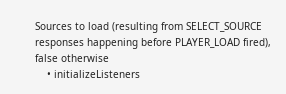Sources to load (resulting from SELECT_SOURCE responses happening before PLAYER_LOAD fired), false otherwise
    • initializeListeners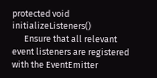protected void initializeListeners()
      Ensure that all relevant event listeners are registered with the EventEmitter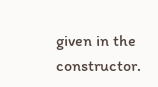given in the constructor.